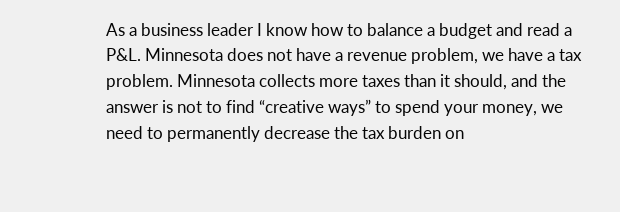As a business leader I know how to balance a budget and read a P&L. Minnesota does not have a revenue problem, we have a tax problem. Minnesota collects more taxes than it should, and the answer is not to find “creative ways” to spend your money, we need to permanently decrease the tax burden on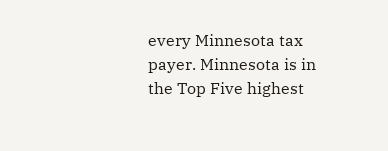every Minnesota tax payer. Minnesota is in the Top Five highest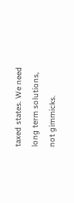taxed states. We need long term solutions, not gimmicks.